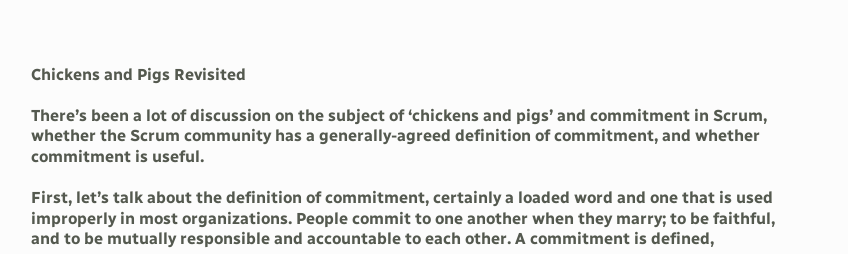Chickens and Pigs Revisited

There’s been a lot of discussion on the subject of ‘chickens and pigs’ and commitment in Scrum, whether the Scrum community has a generally-agreed definition of commitment, and whether commitment is useful.

First, let’s talk about the definition of commitment, certainly a loaded word and one that is used improperly in most organizations. People commit to one another when they marry; to be faithful, and to be mutually responsible and accountable to each other. A commitment is defined,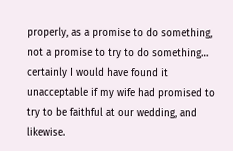properly, as a promise to do something, not a promise to try to do something… certainly I would have found it unacceptable if my wife had promised to try to be faithful at our wedding, and likewise.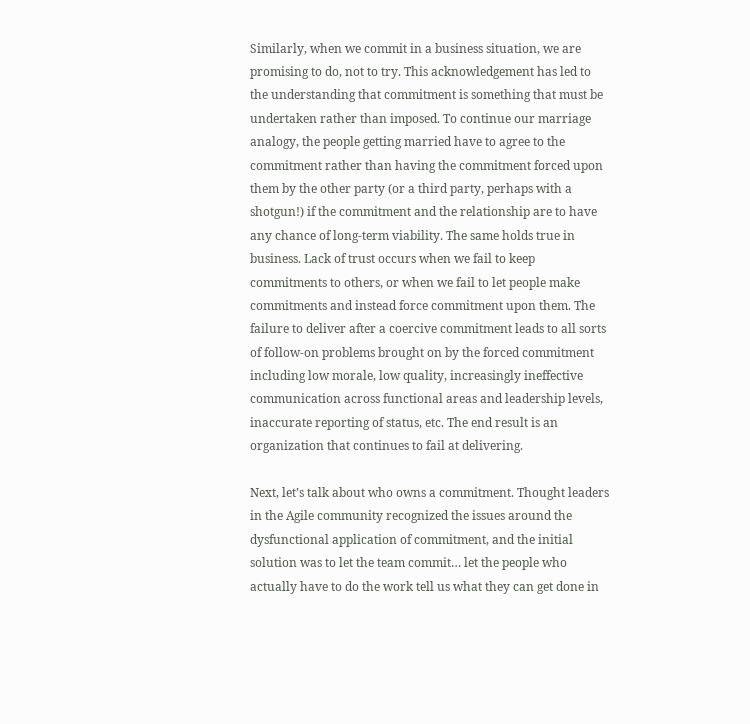Similarly, when we commit in a business situation, we are promising to do, not to try. This acknowledgement has led to the understanding that commitment is something that must be undertaken rather than imposed. To continue our marriage analogy, the people getting married have to agree to the commitment rather than having the commitment forced upon them by the other party (or a third party, perhaps with a shotgun!) if the commitment and the relationship are to have any chance of long-term viability. The same holds true in business. Lack of trust occurs when we fail to keep commitments to others, or when we fail to let people make commitments and instead force commitment upon them. The failure to deliver after a coercive commitment leads to all sorts of follow-on problems brought on by the forced commitment including low morale, low quality, increasingly ineffective communication across functional areas and leadership levels, inaccurate reporting of status, etc. The end result is an organization that continues to fail at delivering.

Next, let’s talk about who owns a commitment. Thought leaders in the Agile community recognized the issues around the dysfunctional application of commitment, and the initial solution was to let the team commit… let the people who actually have to do the work tell us what they can get done in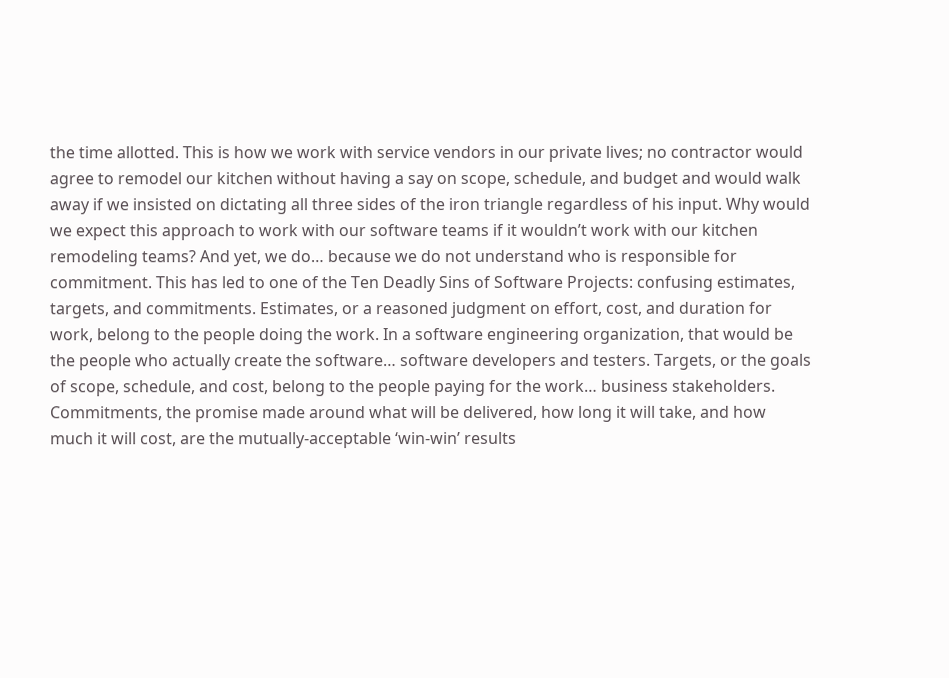the time allotted. This is how we work with service vendors in our private lives; no contractor would agree to remodel our kitchen without having a say on scope, schedule, and budget and would walk away if we insisted on dictating all three sides of the iron triangle regardless of his input. Why would we expect this approach to work with our software teams if it wouldn’t work with our kitchen remodeling teams? And yet, we do… because we do not understand who is responsible for commitment. This has led to one of the Ten Deadly Sins of Software Projects: confusing estimates, targets, and commitments. Estimates, or a reasoned judgment on effort, cost, and duration for work, belong to the people doing the work. In a software engineering organization, that would be the people who actually create the software… software developers and testers. Targets, or the goals of scope, schedule, and cost, belong to the people paying for the work… business stakeholders. Commitments, the promise made around what will be delivered, how long it will take, and how much it will cost, are the mutually-acceptable ‘win-win’ results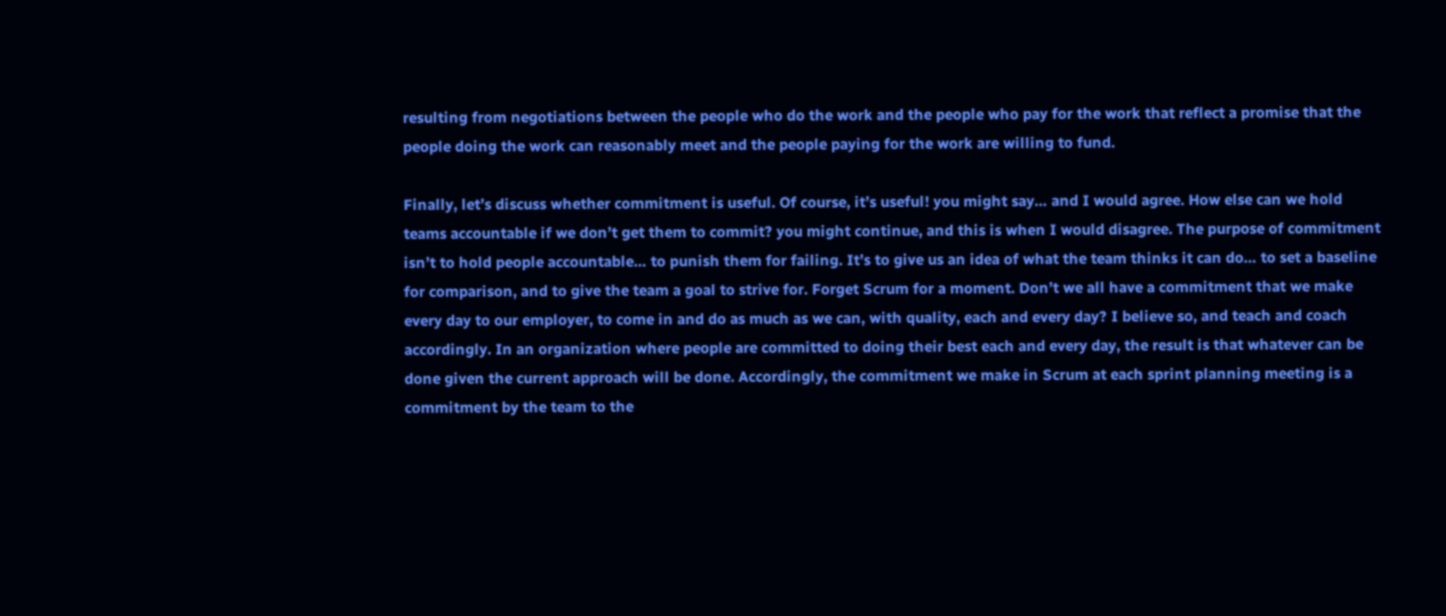resulting from negotiations between the people who do the work and the people who pay for the work that reflect a promise that the people doing the work can reasonably meet and the people paying for the work are willing to fund.

Finally, let’s discuss whether commitment is useful. Of course, it’s useful! you might say… and I would agree. How else can we hold teams accountable if we don’t get them to commit? you might continue, and this is when I would disagree. The purpose of commitment isn’t to hold people accountable… to punish them for failing. It’s to give us an idea of what the team thinks it can do… to set a baseline for comparison, and to give the team a goal to strive for. Forget Scrum for a moment. Don’t we all have a commitment that we make every day to our employer, to come in and do as much as we can, with quality, each and every day? I believe so, and teach and coach accordingly. In an organization where people are committed to doing their best each and every day, the result is that whatever can be done given the current approach will be done. Accordingly, the commitment we make in Scrum at each sprint planning meeting is a commitment by the team to the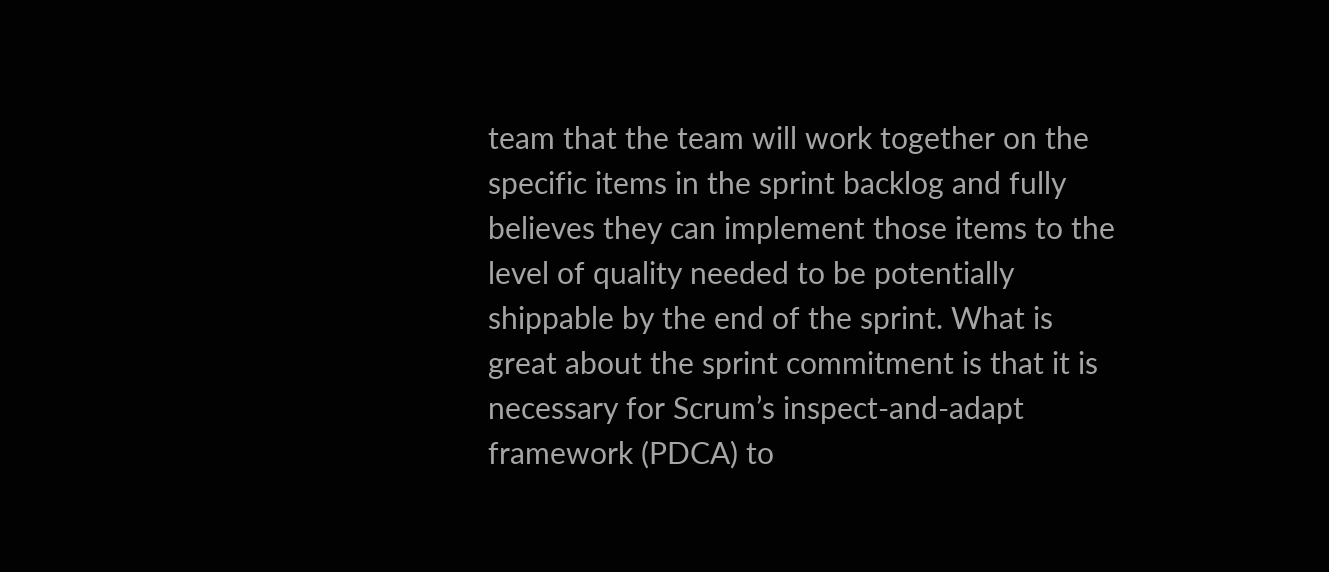team that the team will work together on the specific items in the sprint backlog and fully believes they can implement those items to the level of quality needed to be potentially shippable by the end of the sprint. What is great about the sprint commitment is that it is necessary for Scrum’s inspect-and-adapt framework (PDCA) to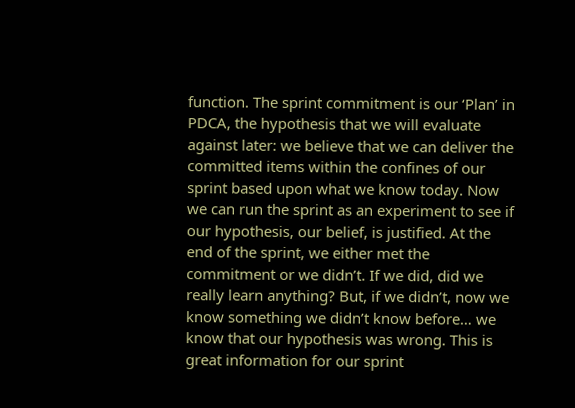function. The sprint commitment is our ‘Plan’ in PDCA, the hypothesis that we will evaluate against later: we believe that we can deliver the committed items within the confines of our sprint based upon what we know today. Now we can run the sprint as an experiment to see if our hypothesis, our belief, is justified. At the end of the sprint, we either met the commitment or we didn’t. If we did, did we really learn anything? But, if we didn’t, now we know something we didn’t know before… we know that our hypothesis was wrong. This is great information for our sprint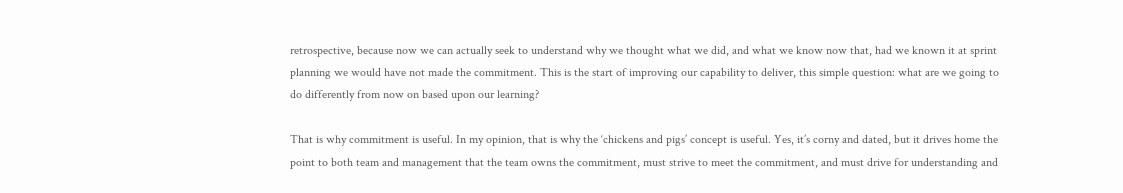retrospective, because now we can actually seek to understand why we thought what we did, and what we know now that, had we known it at sprint planning we would have not made the commitment. This is the start of improving our capability to deliver, this simple question: what are we going to do differently from now on based upon our learning?

That is why commitment is useful. In my opinion, that is why the ‘chickens and pigs’ concept is useful. Yes, it’s corny and dated, but it drives home the point to both team and management that the team owns the commitment, must strive to meet the commitment, and must drive for understanding and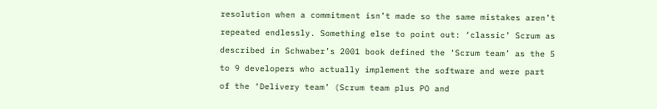resolution when a commitment isn’t made so the same mistakes aren’t repeated endlessly. Something else to point out: ‘classic’ Scrum as described in Schwaber’s 2001 book defined the ‘Scrum team’ as the 5 to 9 developers who actually implement the software and were part of the ‘Delivery team’ (Scrum team plus PO and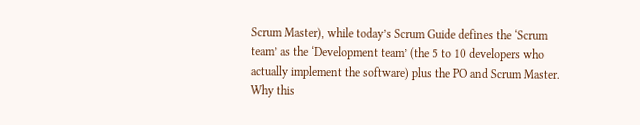Scrum Master), while today’s Scrum Guide defines the ‘Scrum team’ as the ‘Development team’ (the 5 to 10 developers who actually implement the software) plus the PO and Scrum Master. Why this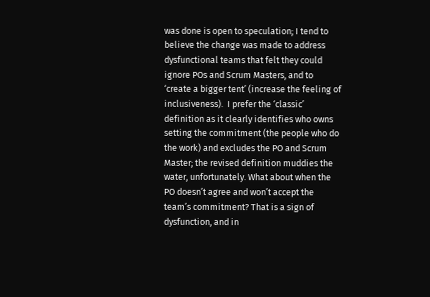was done is open to speculation; I tend to believe the change was made to address dysfunctional teams that felt they could ignore POs and Scrum Masters, and to ‘create a bigger tent’ (increase the feeling of inclusiveness).  I prefer the ‘classic’ definition as it clearly identifies who owns setting the commitment (the people who do the work) and excludes the PO and Scrum Master; the revised definition muddies the water, unfortunately. What about when the PO doesn’t agree and won’t accept the team’s commitment? That is a sign of dysfunction, and in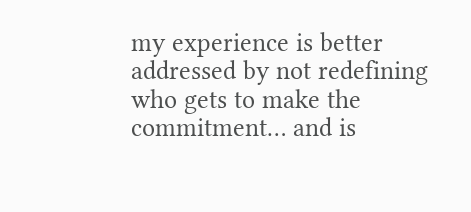my experience is better addressed by not redefining who gets to make the commitment… and is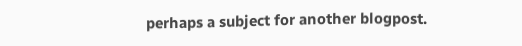perhaps a subject for another blogpost.